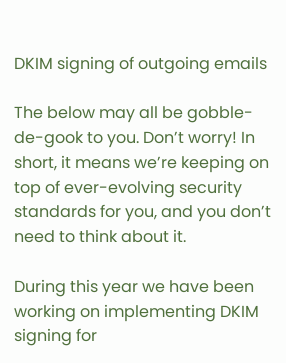DKIM signing of outgoing emails

The below may all be gobble-de-gook to you. Don’t worry! In short, it means we’re keeping on top of ever-evolving security standards for you, and you don’t need to think about it.

During this year we have been working on implementing DKIM signing for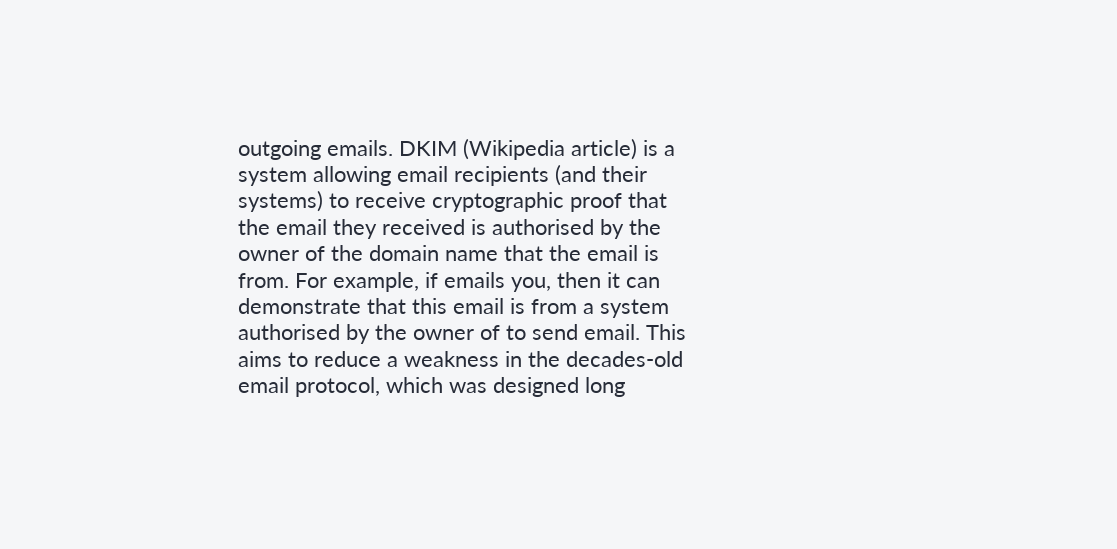outgoing emails. DKIM (Wikipedia article) is a system allowing email recipients (and their systems) to receive cryptographic proof that the email they received is authorised by the owner of the domain name that the email is from. For example, if emails you, then it can demonstrate that this email is from a system authorised by the owner of to send email. This aims to reduce a weakness in the decades-old email protocol, which was designed long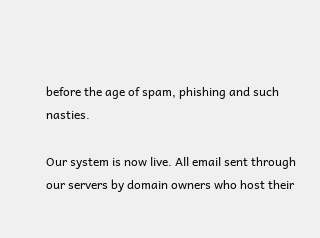before the age of spam, phishing and such nasties.

Our system is now live. All email sent through our servers by domain owners who host their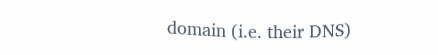domain (i.e. their DNS)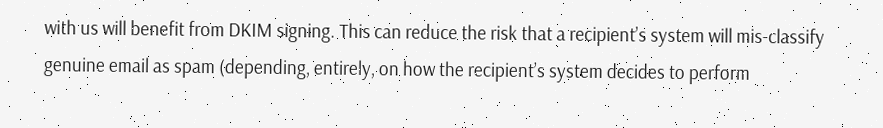with us will benefit from DKIM signing. This can reduce the risk that a recipient’s system will mis-classify genuine email as spam (depending, entirely, on how the recipient’s system decides to perform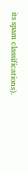its spam classifications).